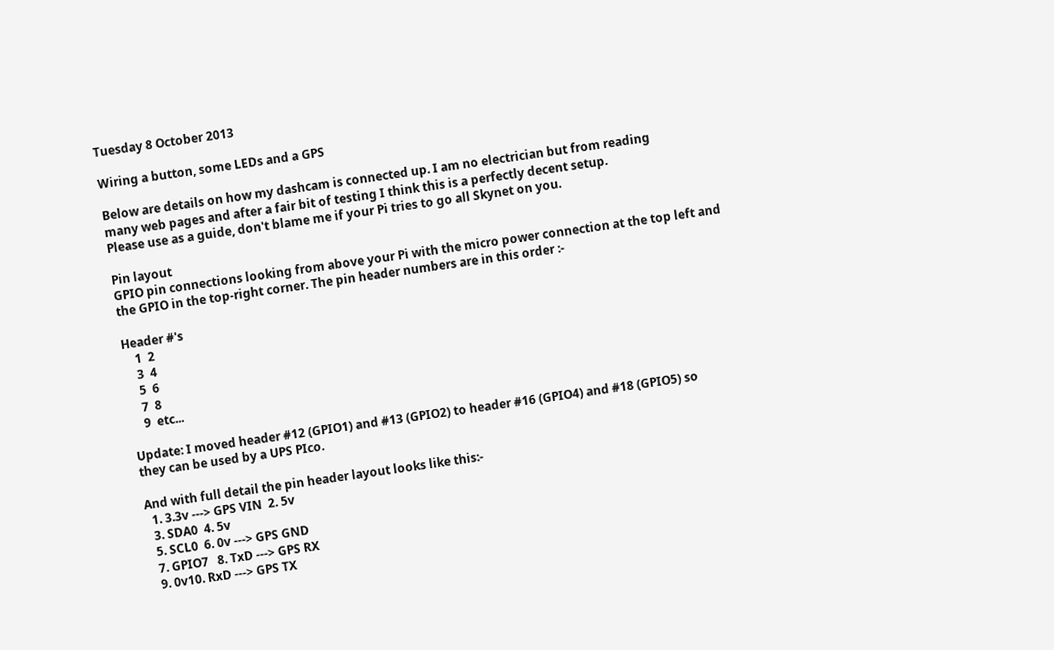Tuesday 8 October 2013

Wiring a button, some LEDs and a GPS

Below are details on how my dashcam is connected up. I am no electrician but from reading
many web pages and after a fair bit of testing I think this is a perfectly decent setup.
Please use as a guide, don't blame me if your Pi tries to go all Skynet on you.

Pin layout
GPIO pin connections looking from above your Pi with the micro power connection at the top left and
the GPIO in the top-right corner. The pin header numbers are in this order :-

Header #'s
    1  2
    3  4
    5  6
    7  8
    9  etc...

Update: I moved header #12 (GPIO1) and #13 (GPIO2) to header #16 (GPIO4) and #18 (GPIO5) so
they can be used by a UPS PIco.

And with full detail the pin header layout looks like this:-
  1. 3.3v ---> GPS VIN  2. 5v
  3. SDA0  4. 5v
  5. SCL0  6. 0v ---> GPS GND
  7. GPIO7   8. TxD ---> GPS RX
  9. 0v10. RxD ---> GPS TX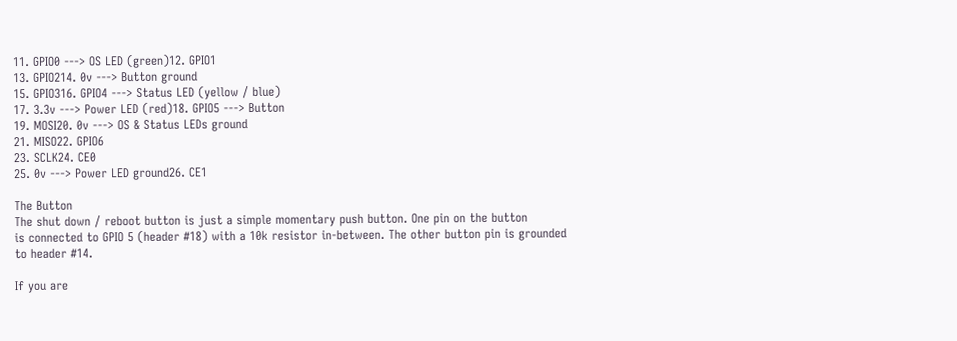11. GPIO0 ---> OS LED (green)12. GPIO1
13. GPIO214. 0v ---> Button ground
15. GPIO316. GPIO4 ---> Status LED (yellow / blue)
17. 3.3v ---> Power LED (red)18. GPIO5 ---> Button
19. MOSI20. 0v ---> OS & Status LEDs ground
21. MISO22. GPIO6
23. SCLK24. CE0
25. 0v ---> Power LED ground26. CE1

The Button
The shut down / reboot button is just a simple momentary push button. One pin on the button
is connected to GPIO 5 (header #18) with a 10k resistor in-between. The other button pin is grounded
to header #14.

If you are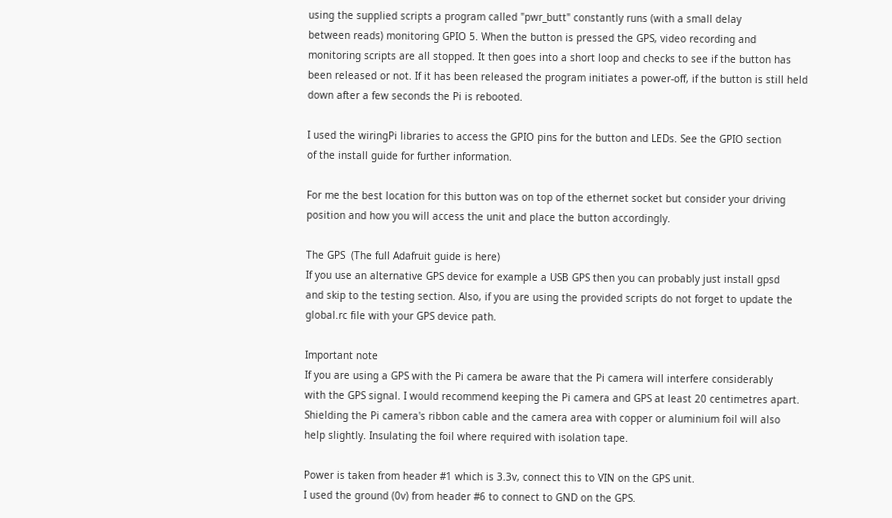using the supplied scripts a program called "pwr_butt" constantly runs (with a small delay
between reads) monitoring GPIO 5. When the button is pressed the GPS, video recording and
monitoring scripts are all stopped. It then goes into a short loop and checks to see if the button has
been released or not. If it has been released the program initiates a power-off, if the button is still held
down after a few seconds the Pi is rebooted.

I used the wiringPi libraries to access the GPIO pins for the button and LEDs. See the GPIO section
of the install guide for further information.

For me the best location for this button was on top of the ethernet socket but consider your driving
position and how you will access the unit and place the button accordingly.

The GPS  (The full Adafruit guide is here)
If you use an alternative GPS device for example a USB GPS then you can probably just install gpsd
and skip to the testing section. Also, if you are using the provided scripts do not forget to update the
global.rc file with your GPS device path.

Important note
If you are using a GPS with the Pi camera be aware that the Pi camera will interfere considerably
with the GPS signal. I would recommend keeping the Pi camera and GPS at least 20 centimetres apart.
Shielding the Pi camera's ribbon cable and the camera area with copper or aluminium foil will also
help slightly. Insulating the foil where required with isolation tape.

Power is taken from header #1 which is 3.3v, connect this to VIN on the GPS unit.
I used the ground (0v) from header #6 to connect to GND on the GPS.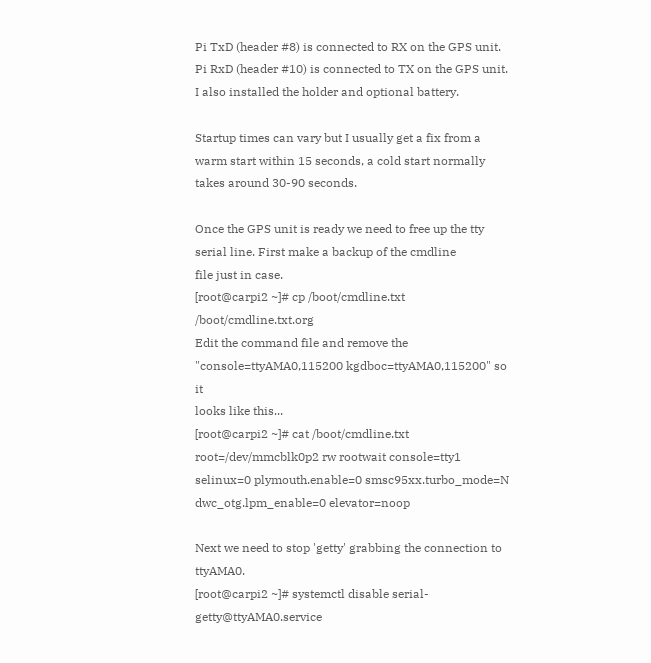Pi TxD (header #8) is connected to RX on the GPS unit.
Pi RxD (header #10) is connected to TX on the GPS unit.
I also installed the holder and optional battery.

Startup times can vary but I usually get a fix from a warm start within 15 seconds, a cold start normally
takes around 30-90 seconds.

Once the GPS unit is ready we need to free up the tty serial line. First make a backup of the cmdline
file just in case.
[root@carpi2 ~]# cp /boot/cmdline.txt /boot/cmdline.txt.org
Edit the command file and remove the "console=ttyAMA0,115200 kgdboc=ttyAMA0,115200" so it
looks like this...
[root@carpi2 ~]# cat /boot/cmdline.txt
root=/dev/mmcblk0p2 rw rootwait console=tty1 selinux=0 plymouth.enable=0 smsc95xx.turbo_mode=N dwc_otg.lpm_enable=0 elevator=noop

Next we need to stop 'getty' grabbing the connection to ttyAMA0.
[root@carpi2 ~]# systemctl disable serial-getty@ttyAMA0.service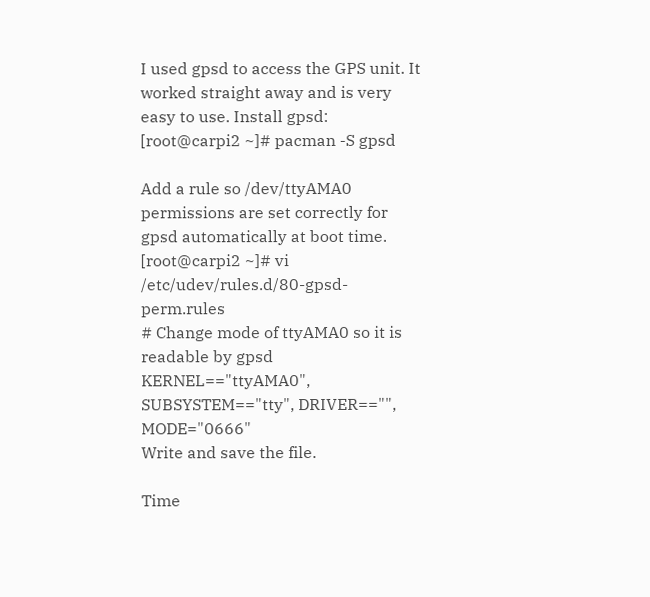I used gpsd to access the GPS unit. It worked straight away and is very easy to use. Install gpsd:
[root@carpi2 ~]# pacman -S gpsd

Add a rule so /dev/ttyAMA0 permissions are set correctly for gpsd automatically at boot time.
[root@carpi2 ~]# vi /etc/udev/rules.d/80-gpsd-perm.rules
# Change mode of ttyAMA0 so it is readable by gpsd
KERNEL=="ttyAMA0", SUBSYSTEM=="tty", DRIVER=="", MODE="0666"
Write and save the file.

Time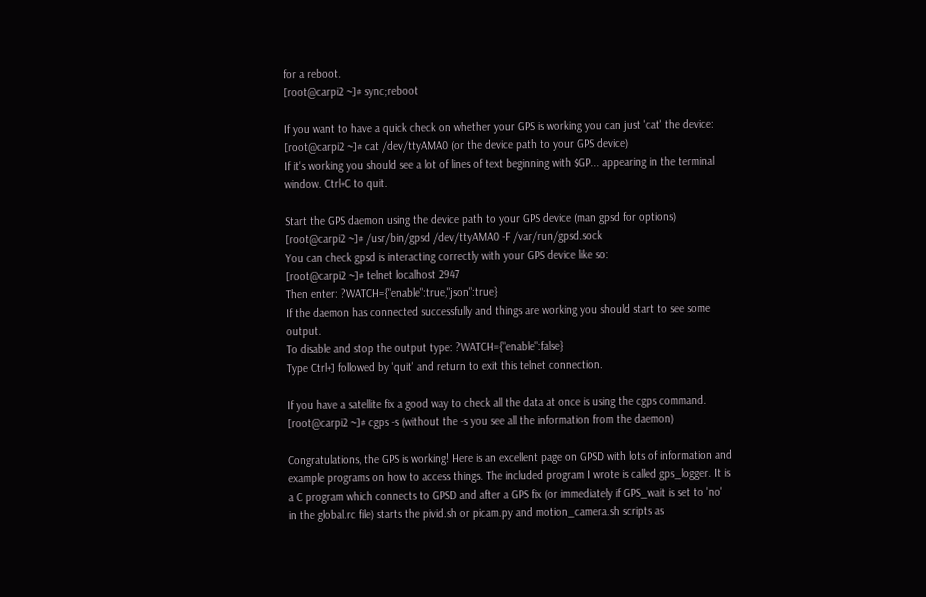for a reboot.
[root@carpi2 ~]# sync;reboot

If you want to have a quick check on whether your GPS is working you can just 'cat' the device:
[root@carpi2 ~]# cat /dev/ttyAMA0 (or the device path to your GPS device)
If it's working you should see a lot of lines of text beginning with $GP... appearing in the terminal
window. Ctrl+C to quit.

Start the GPS daemon using the device path to your GPS device (man gpsd for options)
[root@carpi2 ~]# /usr/bin/gpsd /dev/ttyAMA0 -F /var/run/gpsd.sock
You can check gpsd is interacting correctly with your GPS device like so:
[root@carpi2 ~]# telnet localhost 2947
Then enter: ?WATCH={"enable":true,"json":true}
If the daemon has connected successfully and things are working you should start to see some output.
To disable and stop the output type: ?WATCH={"enable":false}
Type Ctrl+] followed by 'quit' and return to exit this telnet connection.

If you have a satellite fix a good way to check all the data at once is using the cgps command.
[root@carpi2 ~]# cgps -s (without the -s you see all the information from the daemon)

Congratulations, the GPS is working! Here is an excellent page on GPSD with lots of information and
example programs on how to access things. The included program I wrote is called gps_logger. It is
a C program which connects to GPSD and after a GPS fix (or immediately if GPS_wait is set to 'no'
in the global.rc file) starts the pivid.sh or picam.py and motion_camera.sh scripts as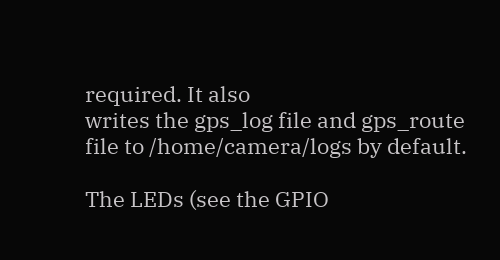required. It also
writes the gps_log file and gps_route file to /home/camera/logs by default.

The LEDs (see the GPIO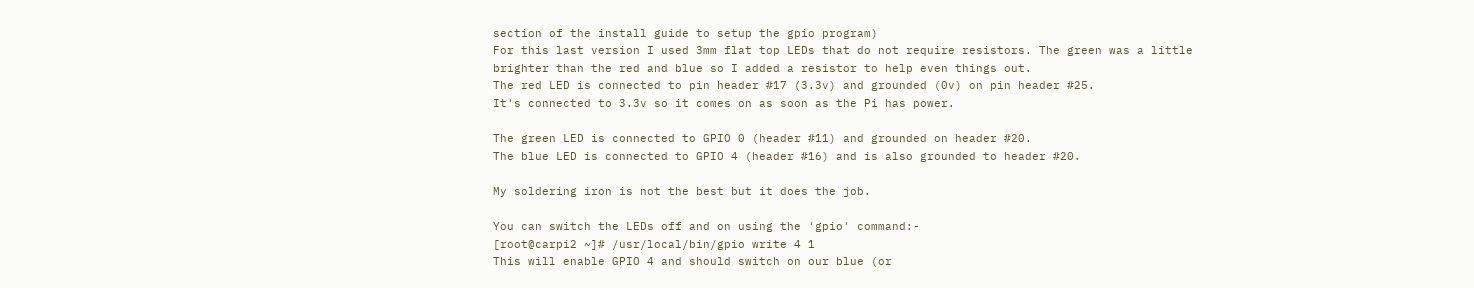section of the install guide to setup the gpio program)
For this last version I used 3mm flat top LEDs that do not require resistors. The green was a little
brighter than the red and blue so I added a resistor to help even things out.
The red LED is connected to pin header #17 (3.3v) and grounded (0v) on pin header #25.
It's connected to 3.3v so it comes on as soon as the Pi has power.

The green LED is connected to GPIO 0 (header #11) and grounded on header #20.
The blue LED is connected to GPIO 4 (header #16) and is also grounded to header #20.

My soldering iron is not the best but it does the job.

You can switch the LEDs off and on using the 'gpio' command:-
[root@carpi2 ~]# /usr/local/bin/gpio write 4 1
This will enable GPIO 4 and should switch on our blue (or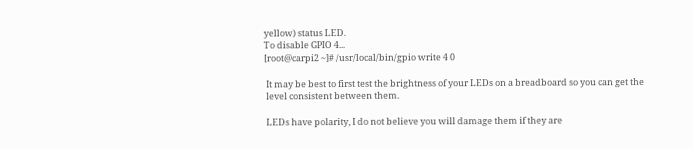yellow) status LED.
To disable GPIO 4...
[root@carpi2 ~]# /usr/local/bin/gpio write 4 0

 It may be best to first test the brightness of your LEDs on a breadboard so you can get the
 level consistent between them.

 LEDs have polarity, I do not believe you will damage them if they are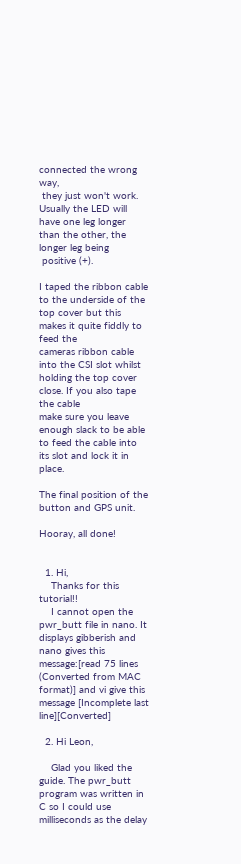connected the wrong way,
 they just won't work. Usually the LED will have one leg longer than the other, the longer leg being
 positive (+).

I taped the ribbon cable to the underside of the top cover but this makes it quite fiddly to feed the
cameras ribbon cable into the CSI slot whilst holding the top cover close. If you also tape the cable
make sure you leave enough slack to be able to feed the cable into its slot and lock it in place.

The final position of the button and GPS unit.

Hooray, all done!


  1. Hi,
    Thanks for this tutorial!!
    I cannot open the pwr_butt file in nano. It displays gibberish and nano gives this message:[read 75 lines (Converted from MAC format)] and vi give this message [Incomplete last line][Converted]

  2. Hi Leon,

    Glad you liked the guide. The pwr_butt program was written in C so I could use milliseconds as the delay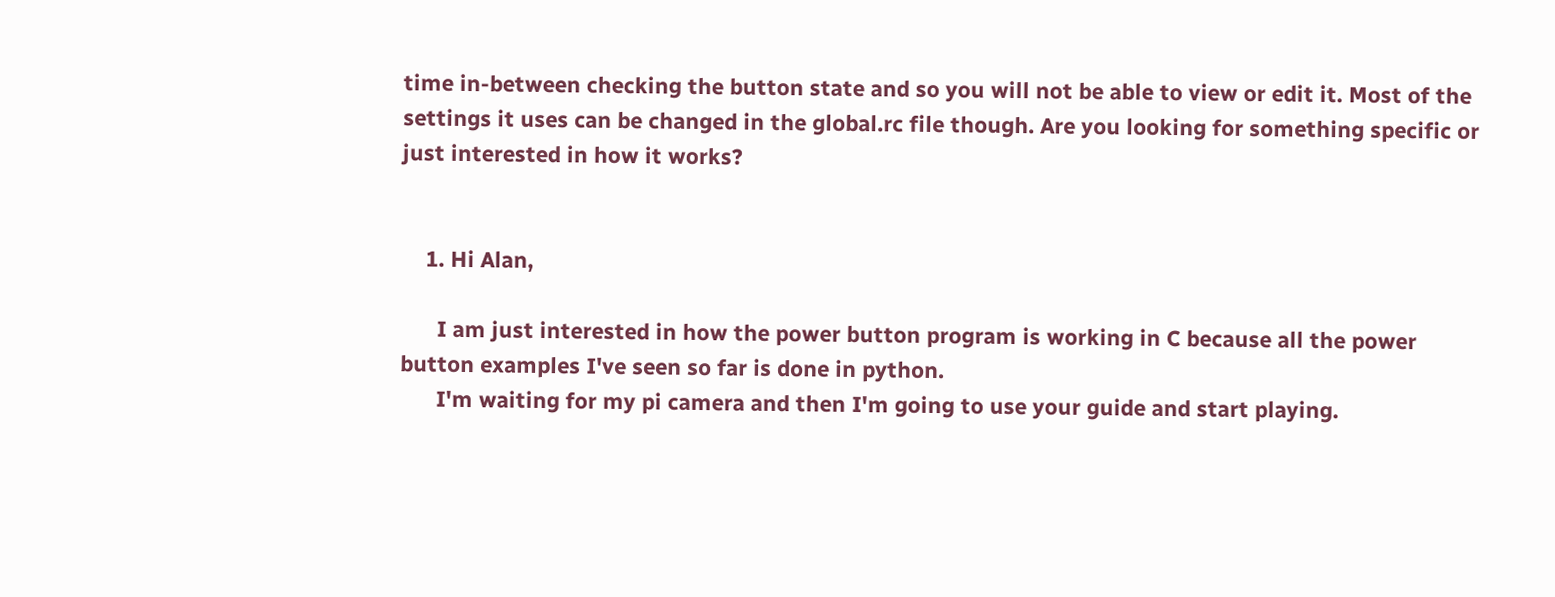time in-between checking the button state and so you will not be able to view or edit it. Most of the settings it uses can be changed in the global.rc file though. Are you looking for something specific or just interested in how it works?


    1. Hi Alan,

      I am just interested in how the power button program is working in C because all the power button examples I've seen so far is done in python.
      I'm waiting for my pi camera and then I'm going to use your guide and start playing.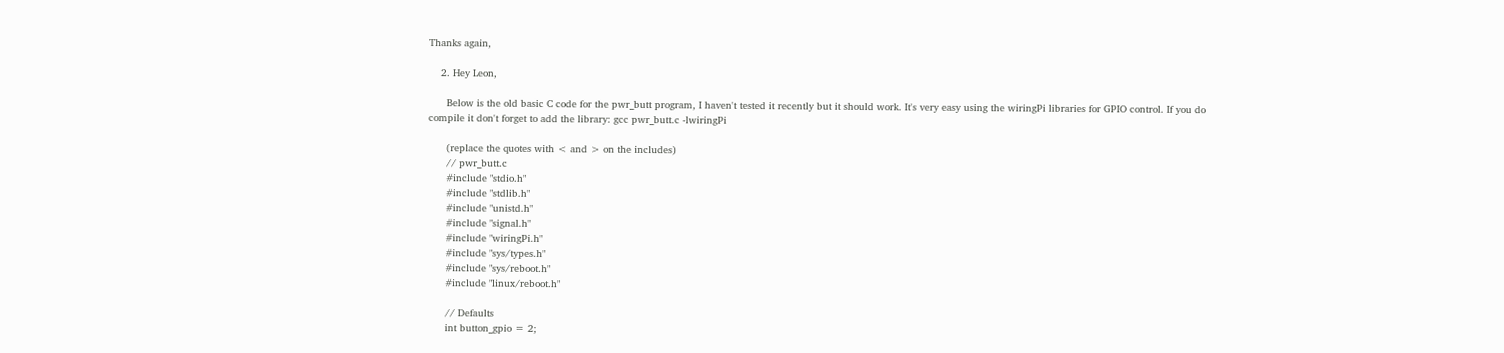Thanks again,

    2. Hey Leon,

      Below is the old basic C code for the pwr_butt program, I haven't tested it recently but it should work. It's very easy using the wiringPi libraries for GPIO control. If you do compile it don't forget to add the library: gcc pwr_butt.c -lwiringPi

      (replace the quotes with < and > on the includes)
      // pwr_butt.c
      #include "stdio.h"
      #include "stdlib.h"
      #include "unistd.h"
      #include "signal.h"
      #include "wiringPi.h"
      #include "sys/types.h"
      #include "sys/reboot.h"
      #include "linux/reboot.h"

      // Defaults
      int button_gpio = 2;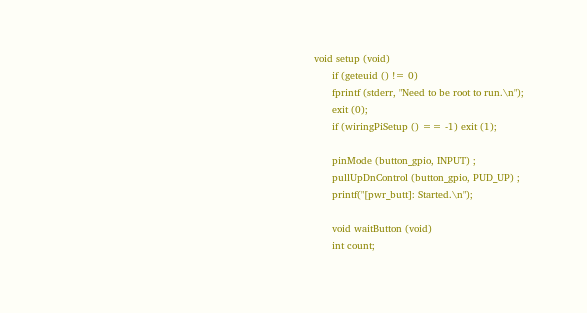void setup (void)
      if (geteuid () != 0)
      fprintf (stderr, "Need to be root to run.\n");
      exit (0);
      if (wiringPiSetup () == -1) exit (1);

      pinMode (button_gpio, INPUT) ;
      pullUpDnControl (button_gpio, PUD_UP) ;
      printf("[pwr_butt]: Started.\n");

      void waitButton (void)
      int count;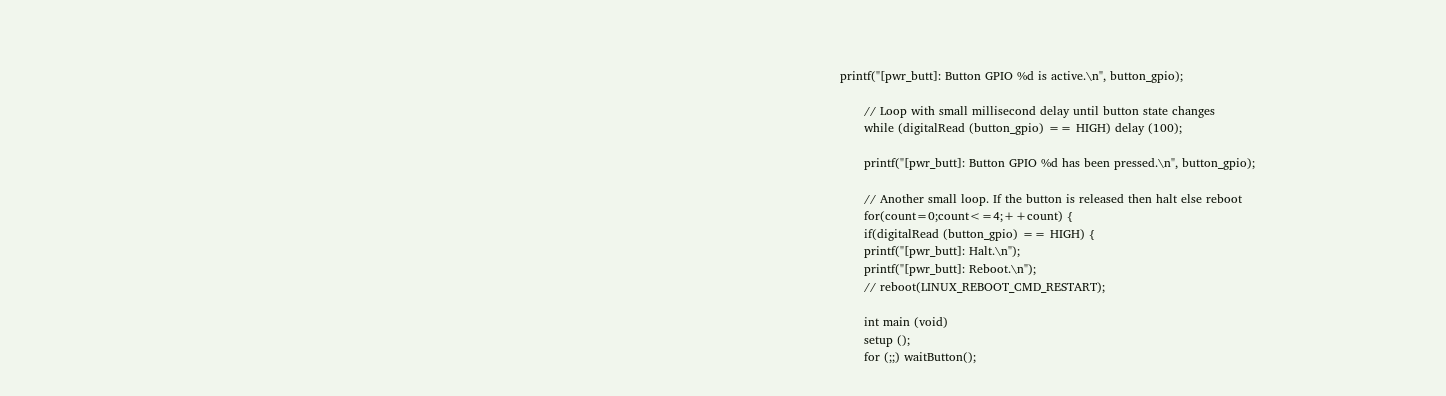printf("[pwr_butt]: Button GPIO %d is active.\n", button_gpio);

      // Loop with small millisecond delay until button state changes
      while (digitalRead (button_gpio) == HIGH) delay (100);

      printf("[pwr_butt]: Button GPIO %d has been pressed.\n", button_gpio);

      // Another small loop. If the button is released then halt else reboot
      for(count=0;count<=4;++count) {
      if(digitalRead (button_gpio) == HIGH) {
      printf("[pwr_butt]: Halt.\n");
      printf("[pwr_butt]: Reboot.\n");
      // reboot(LINUX_REBOOT_CMD_RESTART);

      int main (void)
      setup ();
      for (;;) waitButton();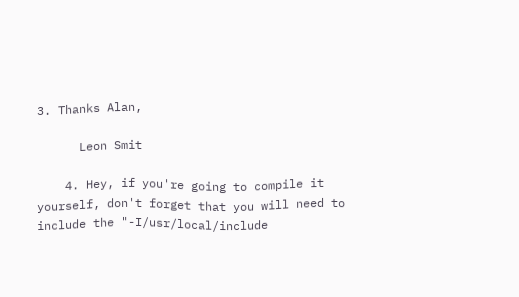3. Thanks Alan,

      Leon Smit

    4. Hey, if you're going to compile it yourself, don't forget that you will need to include the "-I/usr/local/include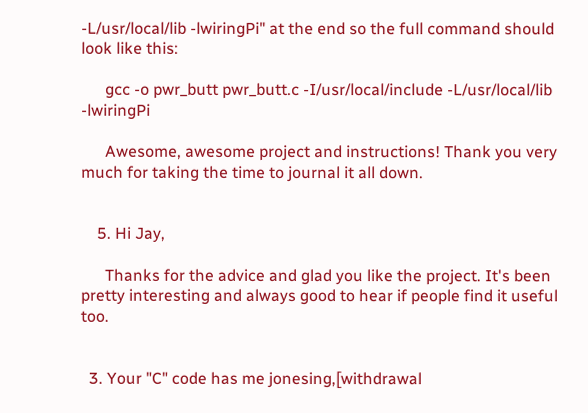-L/usr/local/lib -lwiringPi" at the end so the full command should look like this:

      gcc -o pwr_butt pwr_butt.c -I/usr/local/include -L/usr/local/lib -lwiringPi

      Awesome, awesome project and instructions! Thank you very much for taking the time to journal it all down.


    5. Hi Jay,

      Thanks for the advice and glad you like the project. It's been pretty interesting and always good to hear if people find it useful too.


  3. Your "C" code has me jonesing,[withdrawal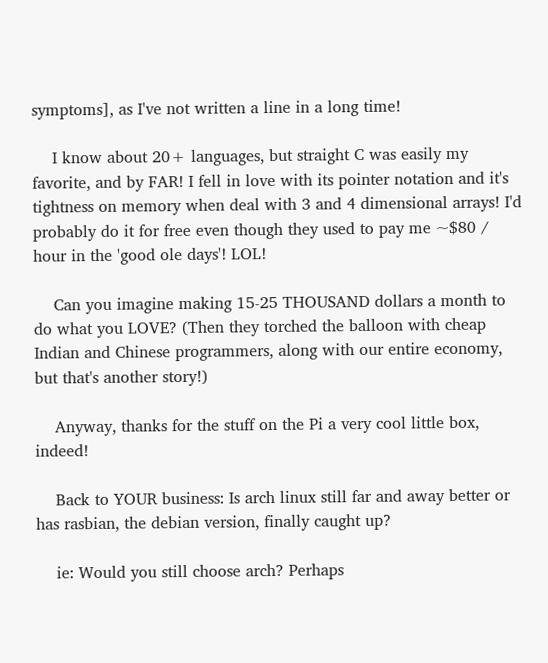symptoms], as I've not written a line in a long time!

    I know about 20+ languages, but straight C was easily my favorite, and by FAR! I fell in love with its pointer notation and it's tightness on memory when deal with 3 and 4 dimensional arrays! I'd probably do it for free even though they used to pay me ~$80 / hour in the 'good ole days'! LOL!

    Can you imagine making 15-25 THOUSAND dollars a month to do what you LOVE? (Then they torched the balloon with cheap Indian and Chinese programmers, along with our entire economy, but that's another story!)

    Anyway, thanks for the stuff on the Pi a very cool little box, indeed!

    Back to YOUR business: Is arch linux still far and away better or has rasbian, the debian version, finally caught up?

    ie: Would you still choose arch? Perhaps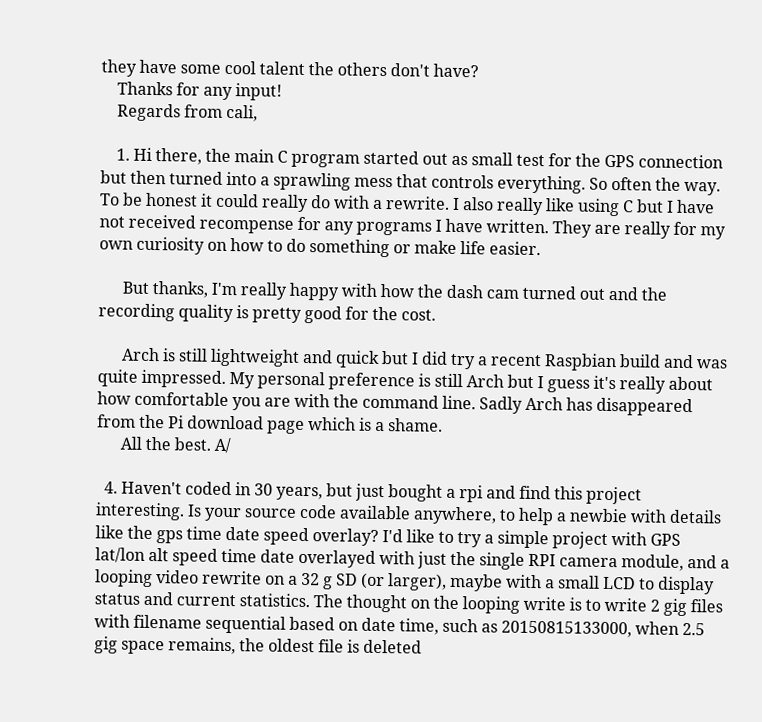they have some cool talent the others don't have?
    Thanks for any input!
    Regards from cali,

    1. Hi there, the main C program started out as small test for the GPS connection but then turned into a sprawling mess that controls everything. So often the way. To be honest it could really do with a rewrite. I also really like using C but I have not received recompense for any programs I have written. They are really for my own curiosity on how to do something or make life easier.

      But thanks, I'm really happy with how the dash cam turned out and the recording quality is pretty good for the cost.

      Arch is still lightweight and quick but I did try a recent Raspbian build and was quite impressed. My personal preference is still Arch but I guess it's really about how comfortable you are with the command line. Sadly Arch has disappeared from the Pi download page which is a shame.
      All the best. A/

  4. Haven't coded in 30 years, but just bought a rpi and find this project interesting. Is your source code available anywhere, to help a newbie with details like the gps time date speed overlay? I'd like to try a simple project with GPS lat/lon alt speed time date overlayed with just the single RPI camera module, and a looping video rewrite on a 32 g SD (or larger), maybe with a small LCD to display status and current statistics. The thought on the looping write is to write 2 gig files with filename sequential based on date time, such as 20150815133000, when 2.5 gig space remains, the oldest file is deleted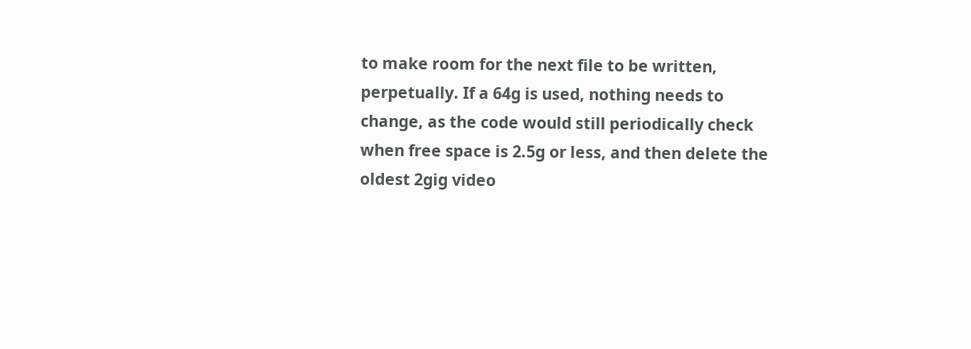to make room for the next file to be written, perpetually. If a 64g is used, nothing needs to change, as the code would still periodically check when free space is 2.5g or less, and then delete the oldest 2gig video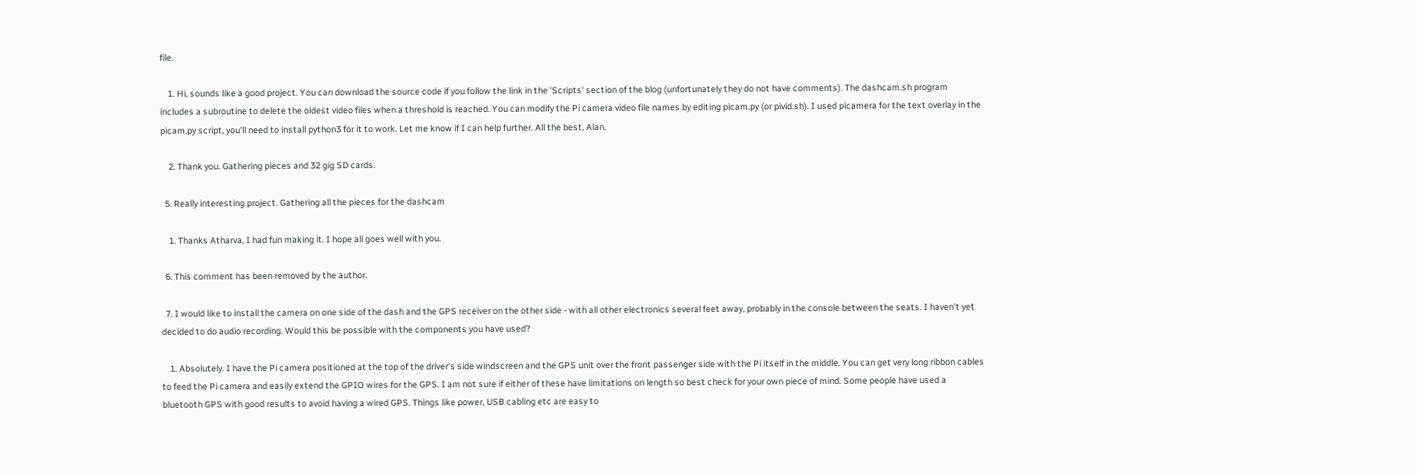file.

    1. Hi, sounds like a good project. You can download the source code if you follow the link in the 'Scripts' section of the blog (unfortunately they do not have comments). The dashcam.sh program includes a subroutine to delete the oldest video files when a threshold is reached. You can modify the Pi camera video file names by editing picam.py (or pivid.sh). I used picamera for the text overlay in the picam.py script, you'll need to install python3 for it to work. Let me know if I can help further. All the best, Alan.

    2. Thank you. Gathering pieces and 32 gig SD cards.

  5. Really interesting project. Gathering all the pieces for the dashcam

    1. Thanks Atharva, I had fun making it. I hope all goes well with you.

  6. This comment has been removed by the author.

  7. I would like to install the camera on one side of the dash and the GPS receiver on the other side - with all other electronics several feet away, probably in the console between the seats. I haven't yet decided to do audio recording. Would this be possible with the components you have used?

    1. Absolutely. I have the Pi camera positioned at the top of the driver's side windscreen and the GPS unit over the front passenger side with the Pi itself in the middle. You can get very long ribbon cables to feed the Pi camera and easily extend the GPIO wires for the GPS. I am not sure if either of these have limitations on length so best check for your own piece of mind. Some people have used a bluetooth GPS with good results to avoid having a wired GPS. Things like power, USB cabling etc are easy to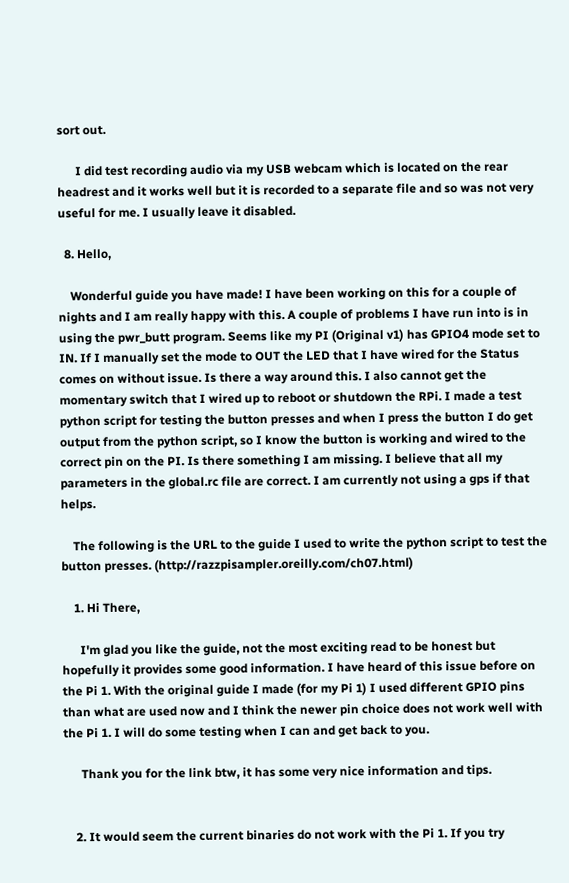sort out.

      I did test recording audio via my USB webcam which is located on the rear headrest and it works well but it is recorded to a separate file and so was not very useful for me. I usually leave it disabled.

  8. Hello,

    Wonderful guide you have made! I have been working on this for a couple of nights and I am really happy with this. A couple of problems I have run into is in using the pwr_butt program. Seems like my PI (Original v1) has GPIO4 mode set to IN. If I manually set the mode to OUT the LED that I have wired for the Status comes on without issue. Is there a way around this. I also cannot get the momentary switch that I wired up to reboot or shutdown the RPi. I made a test python script for testing the button presses and when I press the button I do get output from the python script, so I know the button is working and wired to the correct pin on the PI. Is there something I am missing. I believe that all my parameters in the global.rc file are correct. I am currently not using a gps if that helps.

    The following is the URL to the guide I used to write the python script to test the button presses. (http://razzpisampler.oreilly.com/ch07.html)

    1. Hi There,

      I'm glad you like the guide, not the most exciting read to be honest but hopefully it provides some good information. I have heard of this issue before on the Pi 1. With the original guide I made (for my Pi 1) I used different GPIO pins than what are used now and I think the newer pin choice does not work well with the Pi 1. I will do some testing when I can and get back to you.

      Thank you for the link btw, it has some very nice information and tips.


    2. It would seem the current binaries do not work with the Pi 1. If you try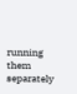running them separately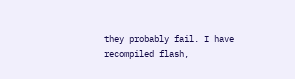they probably fail. I have recompiled flash,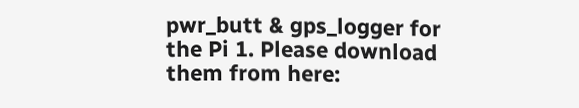pwr_butt & gps_logger for the Pi 1. Please download them from here: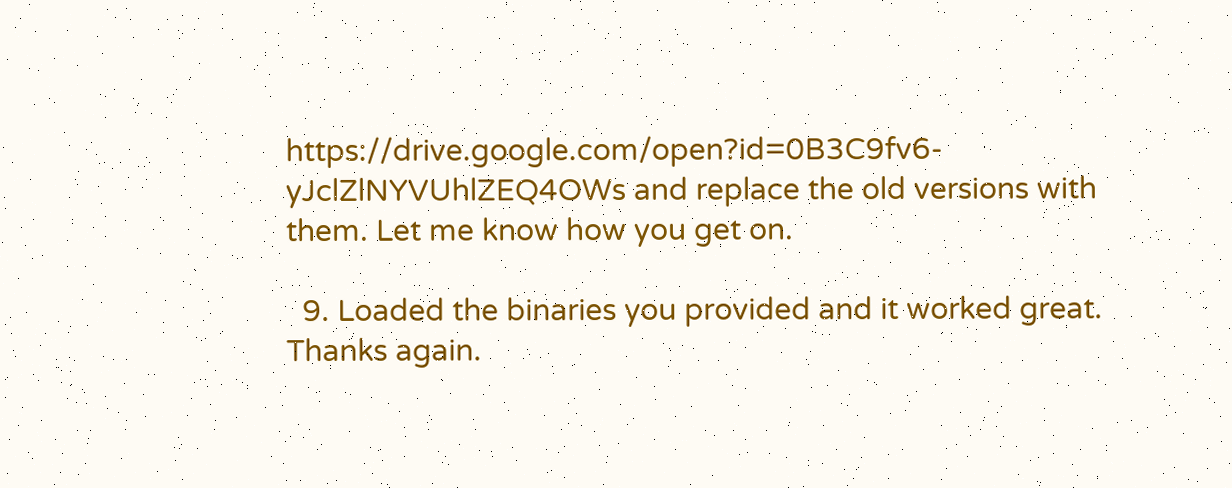https://drive.google.com/open?id=0B3C9fv6-yJclZlNYVUhlZEQ4OWs and replace the old versions with them. Let me know how you get on.

  9. Loaded the binaries you provided and it worked great. Thanks again.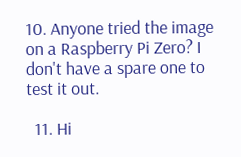10. Anyone tried the image on a Raspberry Pi Zero? I don't have a spare one to test it out.

  11. Hi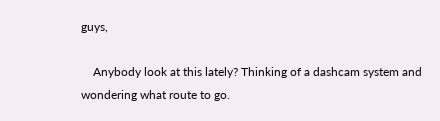guys,

    Anybody look at this lately? Thinking of a dashcam system and wondering what route to go.